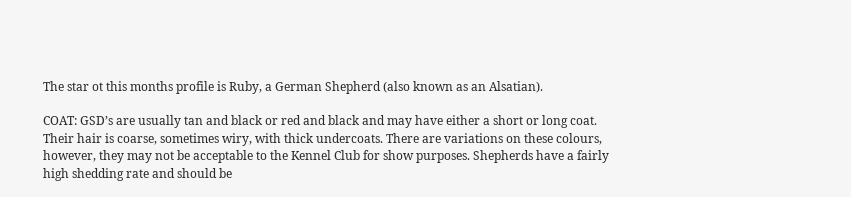The star ot this months profile is Ruby, a German Shepherd (also known as an Alsatian).

COAT: GSD’s are usually tan and black or red and black and may have either a short or long coat. Their hair is coarse, sometimes wiry, with thick undercoats. There are variations on these colours, however, they may not be acceptable to the Kennel Club for show purposes. Shepherds have a fairly high shedding rate and should be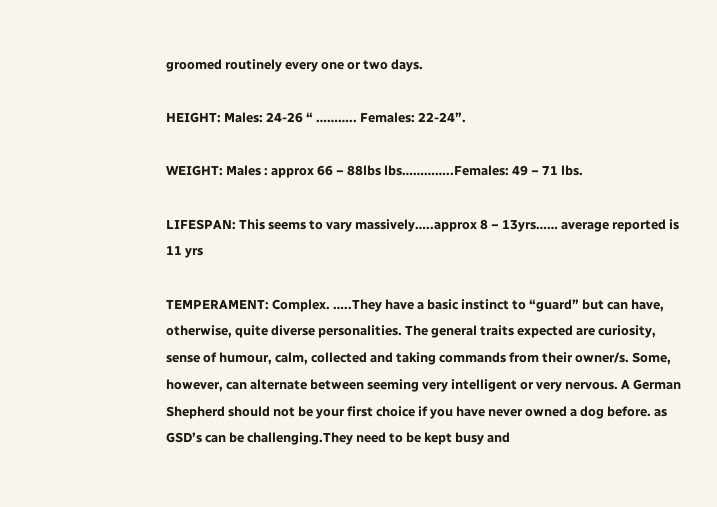groomed routinely every one or two days.

HEIGHT: Males: 24-26 “ ……….. Females: 22-24”.

WEIGHT: Males : approx 66 − 88lbs lbs…………..Females: 49 − 71 lbs.

LIFESPAN: This seems to vary massively…..approx 8 − 13yrs…… average reported is 11 yrs

TEMPERAMENT: Complex. …..They have a basic instinct to “guard” but can have, otherwise, quite diverse personalities. The general traits expected are curiosity, sense of humour, calm, collected and taking commands from their owner/s. Some, however, can alternate between seeming very intelligent or very nervous. A German Shepherd should not be your first choice if you have never owned a dog before. as GSD’s can be challenging.They need to be kept busy and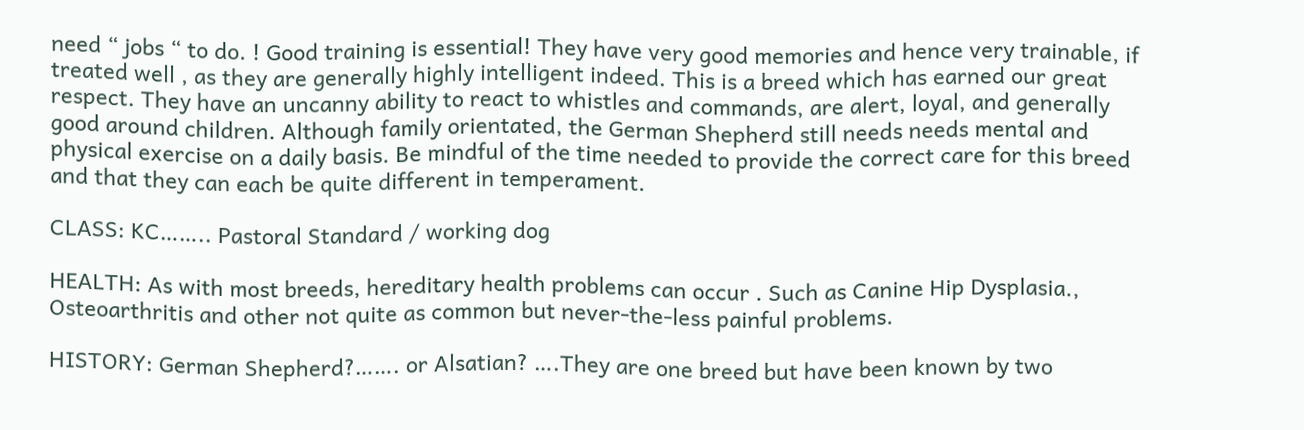need “ jobs “ to do. ! Good training is essential! They have very good memories and hence very trainable, if treated well , as they are generally highly intelligent indeed. This is a breed which has earned our great respect. They have an uncanny ability to react to whistles and commands, are alert, loyal, and generally good around children. Although family orientated, the German Shepherd still needs needs mental and physical exercise on a daily basis. Be mindful of the time needed to provide the correct care for this breed and that they can each be quite different in temperament.

CLASS: KC…….. Pastoral Standard / working dog

HEALTH: As with most breeds, hereditary health problems can occur . Such as Canine Hip Dysplasia., Osteoarthritis and other not quite as common but never-the-less painful problems.

HISTORY: German Shepherd?……. or Alsatian? ….They are one breed but have been known by two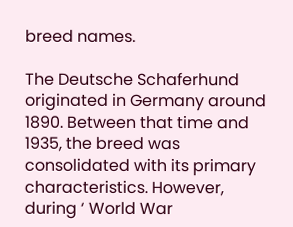breed names.

The Deutsche Schaferhund originated in Germany around 1890. Between that time and 1935, the breed was consolidated with its primary characteristics. However, during ‘ World War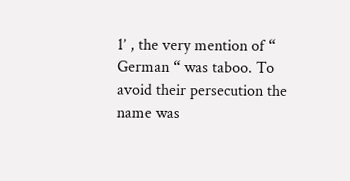1’ , the very mention of “ German “ was taboo. To avoid their persecution the name was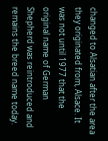changed to Alsatian after the area they originated from, Alsace. It was not until 1977 that the original name of German Shepherd was reintroduced and remains the breed name today.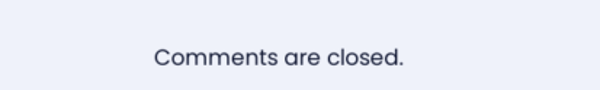Comments are closed.